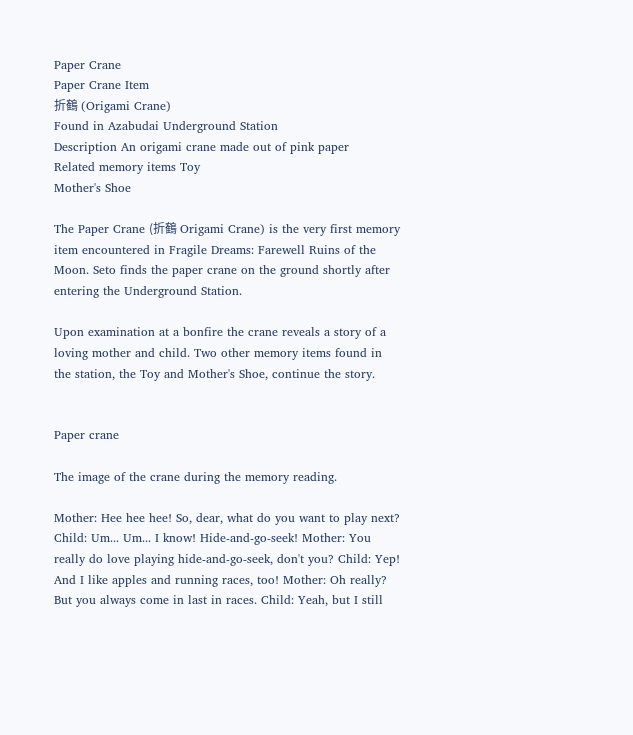Paper Crane
Paper Crane Item
折鶴 (Origami Crane)
Found in Azabudai Underground Station
Description An origami crane made out of pink paper
Related memory items Toy
Mother's Shoe

The Paper Crane (折鶴 Origami Crane) is the very first memory item encountered in Fragile Dreams: Farewell Ruins of the Moon. Seto finds the paper crane on the ground shortly after entering the Underground Station.

Upon examination at a bonfire the crane reveals a story of a loving mother and child. Two other memory items found in the station, the Toy and Mother's Shoe, continue the story.


Paper crane

The image of the crane during the memory reading.

Mother: Hee hee hee! So, dear, what do you want to play next? Child: Um... Um... I know! Hide-and-go-seek! Mother: You really do love playing hide-and-go-seek, don't you? Child: Yep! And I like apples and running races, too! Mother: Oh really? But you always come in last in races. Child: Yeah, but I still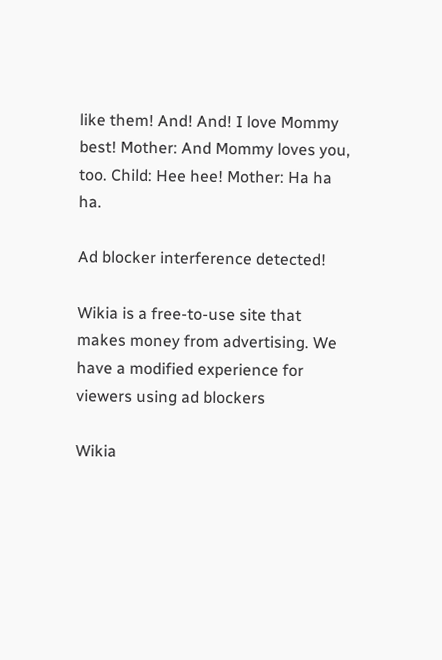like them! And! And! I love Mommy best! Mother: And Mommy loves you, too. Child: Hee hee! Mother: Ha ha ha.

Ad blocker interference detected!

Wikia is a free-to-use site that makes money from advertising. We have a modified experience for viewers using ad blockers

Wikia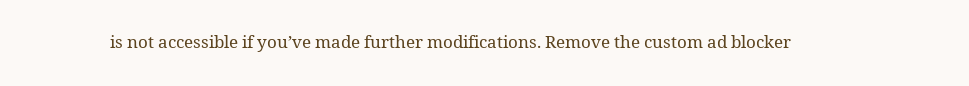is not accessible if you’ve made further modifications. Remove the custom ad blocker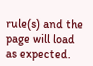rule(s) and the page will load as expected.